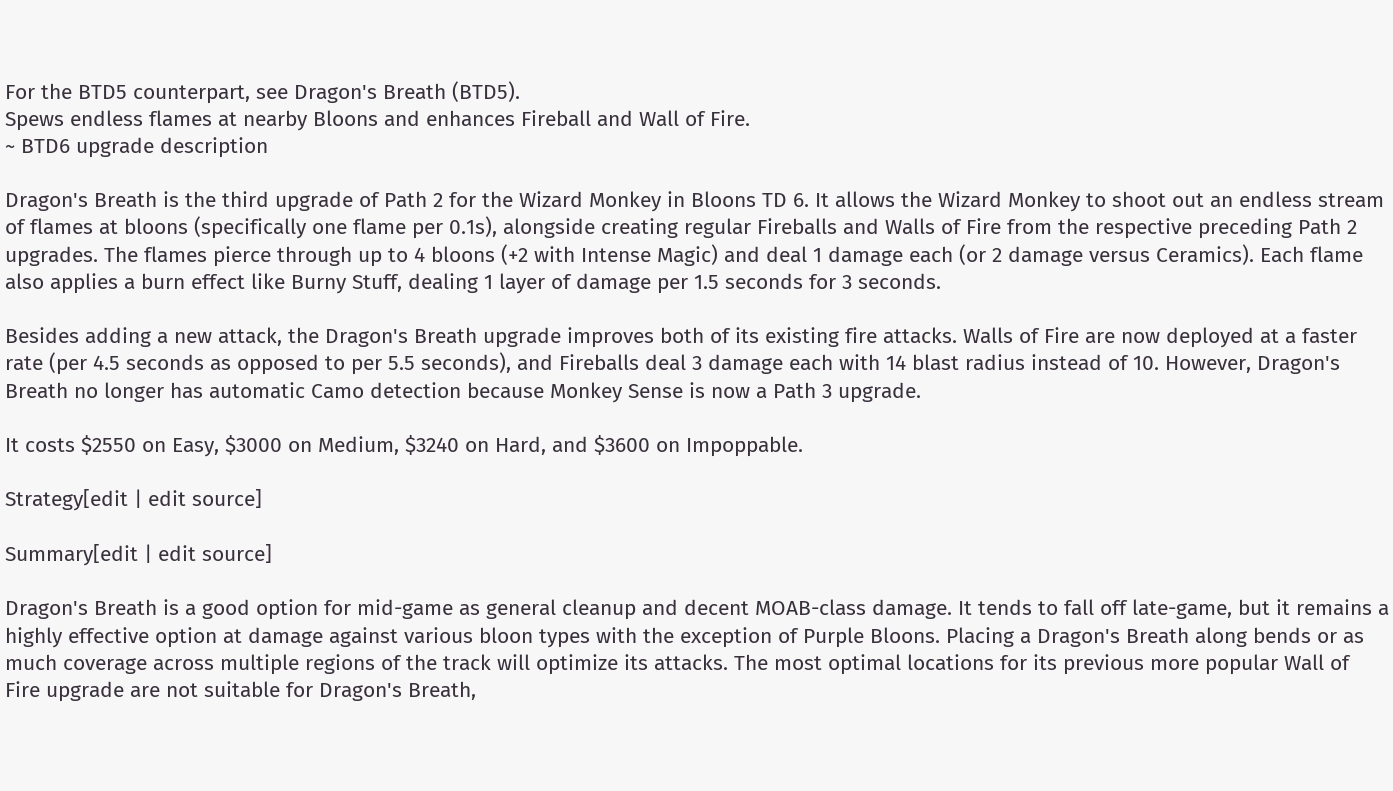For the BTD5 counterpart, see Dragon's Breath (BTD5).
Spews endless flames at nearby Bloons and enhances Fireball and Wall of Fire.
~ BTD6 upgrade description

Dragon's Breath is the third upgrade of Path 2 for the Wizard Monkey in Bloons TD 6. It allows the Wizard Monkey to shoot out an endless stream of flames at bloons (specifically one flame per 0.1s), alongside creating regular Fireballs and Walls of Fire from the respective preceding Path 2 upgrades. The flames pierce through up to 4 bloons (+2 with Intense Magic) and deal 1 damage each (or 2 damage versus Ceramics). Each flame also applies a burn effect like Burny Stuff, dealing 1 layer of damage per 1.5 seconds for 3 seconds.

Besides adding a new attack, the Dragon's Breath upgrade improves both of its existing fire attacks. Walls of Fire are now deployed at a faster rate (per 4.5 seconds as opposed to per 5.5 seconds), and Fireballs deal 3 damage each with 14 blast radius instead of 10. However, Dragon's Breath no longer has automatic Camo detection because Monkey Sense is now a Path 3 upgrade.

It costs $2550 on Easy, $3000 on Medium, $3240 on Hard, and $3600 on Impoppable.

Strategy[edit | edit source]

Summary[edit | edit source]

Dragon's Breath is a good option for mid-game as general cleanup and decent MOAB-class damage. It tends to fall off late-game, but it remains a highly effective option at damage against various bloon types with the exception of Purple Bloons. Placing a Dragon's Breath along bends or as much coverage across multiple regions of the track will optimize its attacks. The most optimal locations for its previous more popular Wall of Fire upgrade are not suitable for Dragon's Breath,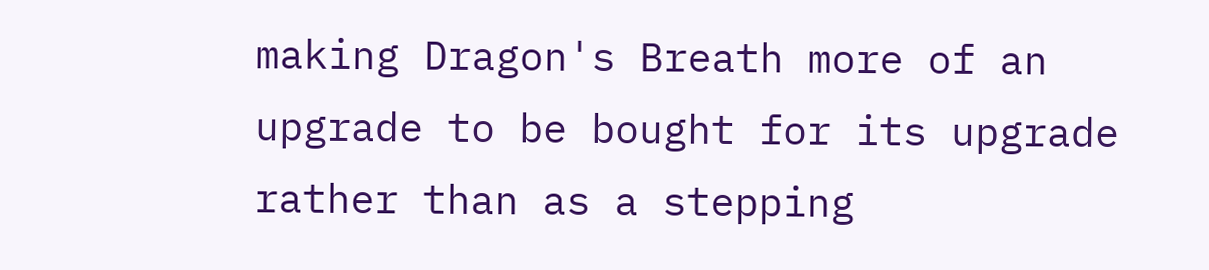making Dragon's Breath more of an upgrade to be bought for its upgrade rather than as a stepping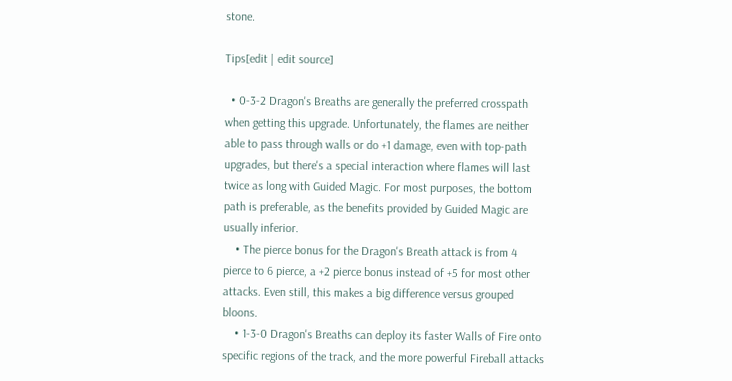stone.

Tips[edit | edit source]

  • 0-3-2 Dragon's Breaths are generally the preferred crosspath when getting this upgrade. Unfortunately, the flames are neither able to pass through walls or do +1 damage, even with top-path upgrades, but there's a special interaction where flames will last twice as long with Guided Magic. For most purposes, the bottom path is preferable, as the benefits provided by Guided Magic are usually inferior.
    • The pierce bonus for the Dragon's Breath attack is from 4 pierce to 6 pierce, a +2 pierce bonus instead of +5 for most other attacks. Even still, this makes a big difference versus grouped bloons.
    • 1-3-0 Dragon's Breaths can deploy its faster Walls of Fire onto specific regions of the track, and the more powerful Fireball attacks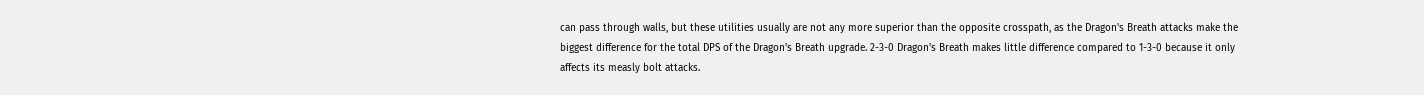can pass through walls, but these utilities usually are not any more superior than the opposite crosspath, as the Dragon's Breath attacks make the biggest difference for the total DPS of the Dragon's Breath upgrade. 2-3-0 Dragon's Breath makes little difference compared to 1-3-0 because it only affects its measly bolt attacks.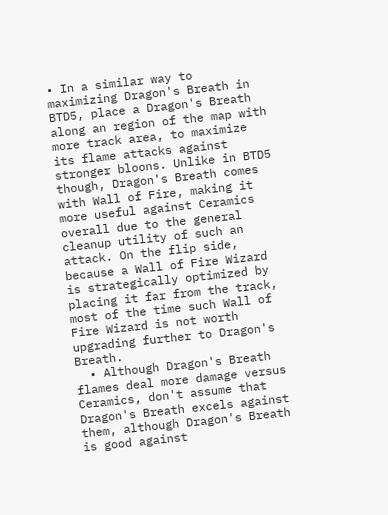• In a similar way to maximizing Dragon's Breath in BTD5, place a Dragon's Breath along an region of the map with more track area, to maximize its flame attacks against stronger bloons. Unlike in BTD5 though, Dragon's Breath comes with Wall of Fire, making it more useful against Ceramics overall due to the general cleanup utility of such an attack. On the flip side, because a Wall of Fire Wizard is strategically optimized by placing it far from the track, most of the time such Wall of Fire Wizard is not worth upgrading further to Dragon's Breath.
  • Although Dragon's Breath flames deal more damage versus Ceramics, don't assume that Dragon's Breath excels against them, although Dragon's Breath is good against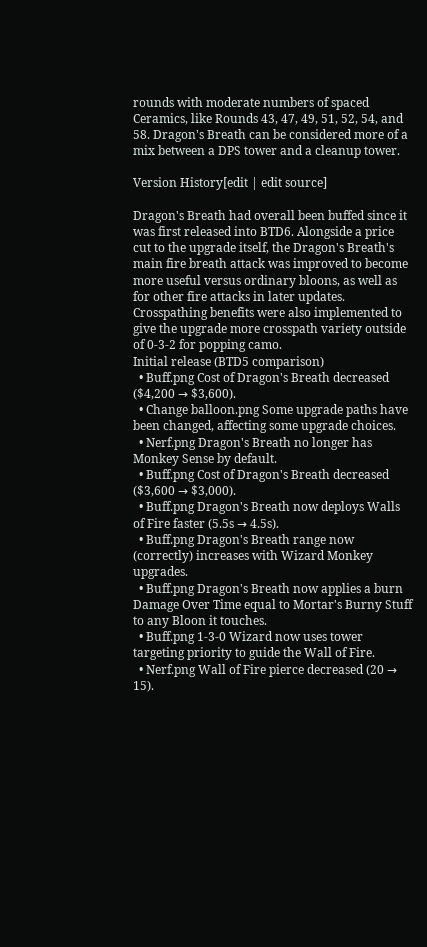rounds with moderate numbers of spaced Ceramics, like Rounds 43, 47, 49, 51, 52, 54, and 58. Dragon's Breath can be considered more of a mix between a DPS tower and a cleanup tower.

Version History[edit | edit source]

Dragon's Breath had overall been buffed since it was first released into BTD6. Alongside a price cut to the upgrade itself, the Dragon's Breath's main fire breath attack was improved to become more useful versus ordinary bloons, as well as for other fire attacks in later updates. Crosspathing benefits were also implemented to give the upgrade more crosspath variety outside of 0-3-2 for popping camo.
Initial release (BTD5 comparison)
  • Buff.png Cost of Dragon's Breath decreased ($4,200 → $3,600).
  • Change balloon.png Some upgrade paths have been changed, affecting some upgrade choices.
  • Nerf.png Dragon's Breath no longer has Monkey Sense by default.
  • Buff.png Cost of Dragon's Breath decreased ($3,600 → $3,000).
  • Buff.png Dragon's Breath now deploys Walls of Fire faster (5.5s → 4.5s).
  • Buff.png Dragon's Breath range now (correctly) increases with Wizard Monkey upgrades.
  • Buff.png Dragon's Breath now applies a burn Damage Over Time equal to Mortar's Burny Stuff to any Bloon it touches.
  • Buff.png 1-3-0 Wizard now uses tower targeting priority to guide the Wall of Fire.
  • Nerf.png Wall of Fire pierce decreased (20 → 15).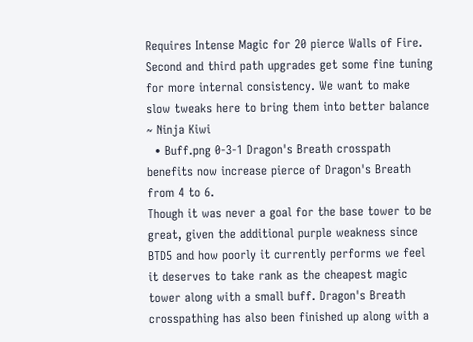Requires Intense Magic for 20 pierce Walls of Fire.
Second and third path upgrades get some fine tuning for more internal consistency. We want to make slow tweaks here to bring them into better balance
~ Ninja Kiwi
  • Buff.png 0-3-1 Dragon's Breath crosspath benefits now increase pierce of Dragon's Breath from 4 to 6.
Though it was never a goal for the base tower to be great, given the additional purple weakness since BTD5 and how poorly it currently performs we feel it deserves to take rank as the cheapest magic tower along with a small buff. Dragon's Breath crosspathing has also been finished up along with a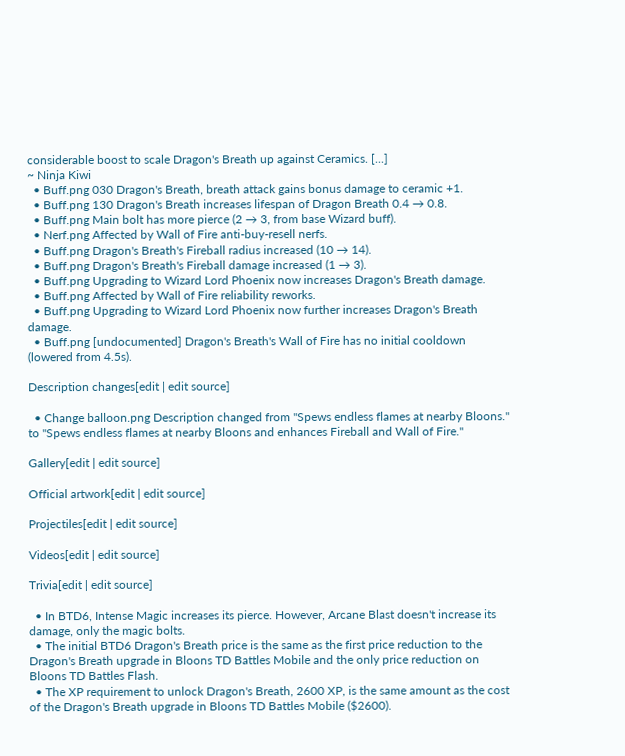considerable boost to scale Dragon's Breath up against Ceramics. [...]
~ Ninja Kiwi
  • Buff.png 030 Dragon's Breath, breath attack gains bonus damage to ceramic +1.
  • Buff.png 130 Dragon's Breath increases lifespan of Dragon Breath 0.4 → 0.8.
  • Buff.png Main bolt has more pierce (2 → 3, from base Wizard buff).
  • Nerf.png Affected by Wall of Fire anti-buy-resell nerfs.
  • Buff.png Dragon's Breath's Fireball radius increased (10 → 14).
  • Buff.png Dragon's Breath's Fireball damage increased (1 → 3).
  • Buff.png Upgrading to Wizard Lord Phoenix now increases Dragon's Breath damage.
  • Buff.png Affected by Wall of Fire reliability reworks.
  • Buff.png Upgrading to Wizard Lord Phoenix now further increases Dragon's Breath damage.
  • Buff.png [undocumented] Dragon's Breath's Wall of Fire has no initial cooldown (lowered from 4.5s).

Description changes[edit | edit source]

  • Change balloon.png Description changed from "Spews endless flames at nearby Bloons." to "Spews endless flames at nearby Bloons and enhances Fireball and Wall of Fire."

Gallery[edit | edit source]

Official artwork[edit | edit source]

Projectiles[edit | edit source]

Videos[edit | edit source]

Trivia[edit | edit source]

  • In BTD6, Intense Magic increases its pierce. However, Arcane Blast doesn't increase its damage, only the magic bolts.
  • The initial BTD6 Dragon's Breath price is the same as the first price reduction to the Dragon's Breath upgrade in Bloons TD Battles Mobile and the only price reduction on Bloons TD Battles Flash.
  • The XP requirement to unlock Dragon's Breath, 2600 XP, is the same amount as the cost of the Dragon's Breath upgrade in Bloons TD Battles Mobile ($2600).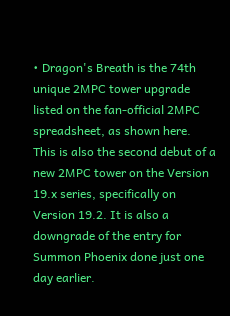• Dragon's Breath is the 74th unique 2MPC tower upgrade listed on the fan-official 2MPC spreadsheet, as shown here. This is also the second debut of a new 2MPC tower on the Version 19.x series, specifically on Version 19.2. It is also a downgrade of the entry for Summon Phoenix done just one day earlier.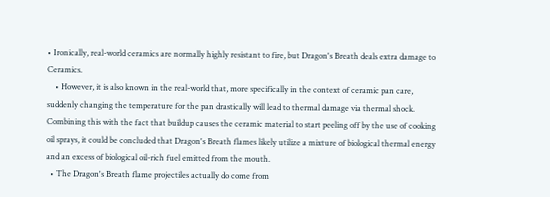• Ironically, real-world ceramics are normally highly resistant to fire, but Dragon's Breath deals extra damage to Ceramics.
    • However, it is also known in the real-world that, more specifically in the context of ceramic pan care, suddenly changing the temperature for the pan drastically will lead to thermal damage via thermal shock. Combining this with the fact that buildup causes the ceramic material to start peeling off by the use of cooking oil sprays, it could be concluded that Dragon's Breath flames likely utilize a mixture of biological thermal energy and an excess of biological oil-rich fuel emitted from the mouth.
  • The Dragon's Breath flame projectiles actually do come from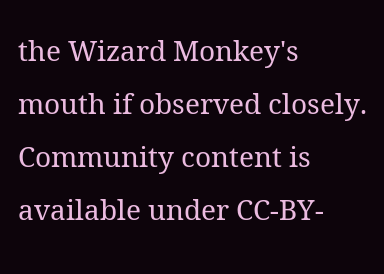the Wizard Monkey's mouth if observed closely.
Community content is available under CC-BY-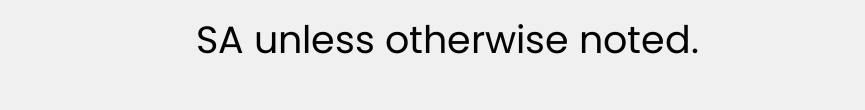SA unless otherwise noted.